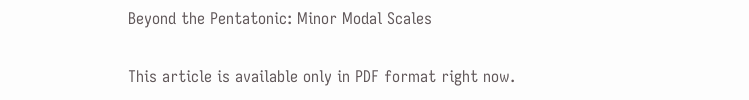Beyond the Pentatonic: Minor Modal Scales

This article is available only in PDF format right now.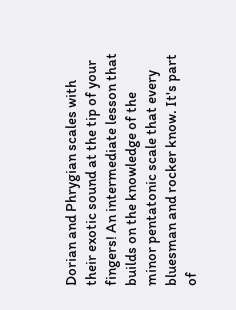Dorian and Phrygian scales with their exotic sound at the tip of your fingers! An intermediate lesson that builds on the knowledge of the minor pentatonic scale that every bluesman and rocker know. It's part of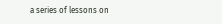a series of lessons on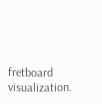fretboard visualization.